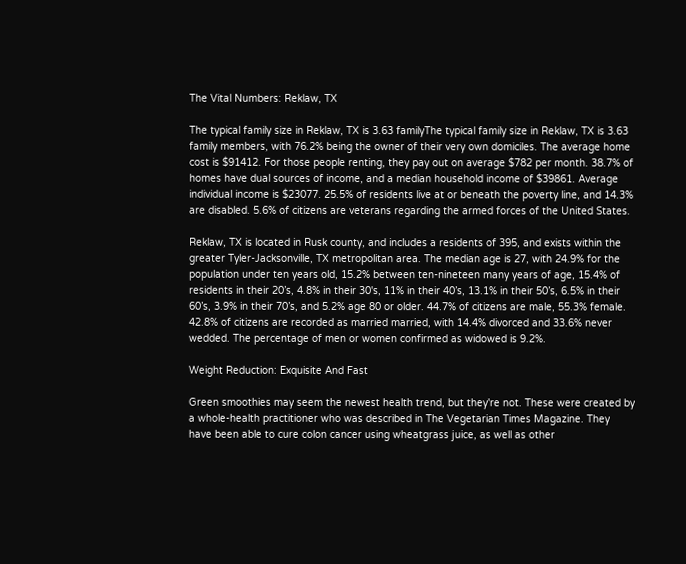The Vital Numbers: Reklaw, TX

The typical family size in Reklaw, TX is 3.63 familyThe typical family size in Reklaw, TX is 3.63 family members, with 76.2% being the owner of their very own domiciles. The average home cost is $91412. For those people renting, they pay out on average $782 per month. 38.7% of homes have dual sources of income, and a median household income of $39861. Average individual income is $23077. 25.5% of residents live at or beneath the poverty line, and 14.3% are disabled. 5.6% of citizens are veterans regarding the armed forces of the United States.

Reklaw, TX is located in Rusk county, and includes a residents of 395, and exists within the greater Tyler-Jacksonville, TX metropolitan area. The median age is 27, with 24.9% for the population under ten years old, 15.2% between ten-nineteen many years of age, 15.4% of residents in their 20’s, 4.8% in their 30's, 11% in their 40’s, 13.1% in their 50’s, 6.5% in their 60’s, 3.9% in their 70’s, and 5.2% age 80 or older. 44.7% of citizens are male, 55.3% female. 42.8% of citizens are recorded as married married, with 14.4% divorced and 33.6% never wedded. The percentage of men or women confirmed as widowed is 9.2%.

Weight Reduction: Exquisite And Fast

Green smoothies may seem the newest health trend, but they're not. These were created by a whole-health practitioner who was described in The Vegetarian Times Magazine. They have been able to cure colon cancer using wheatgrass juice, as well as other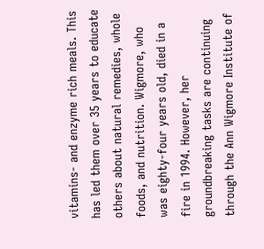vitamins- and enzyme rich meals. This has led them over 35 years to educate others about natural remedies, whole foods, and nutrition. Wigmore, who was eighty-four years old, died in a fire in 1994. However, her groundbreaking tasks are continuing through the Ann Wigmore Institute of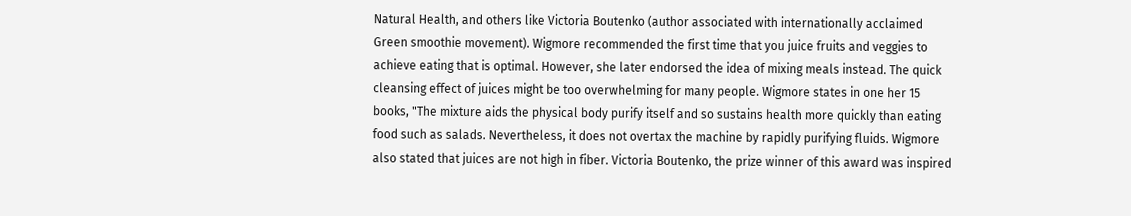Natural Health, and others like Victoria Boutenko (author associated with internationally acclaimed Green smoothie movement). Wigmore recommended the first time that you juice fruits and veggies to achieve eating that is optimal. However, she later endorsed the idea of mixing meals instead. The quick cleansing effect of juices might be too overwhelming for many people. Wigmore states in one her 15 books, "The mixture aids the physical body purify itself and so sustains health more quickly than eating food such as salads. Nevertheless, it does not overtax the machine by rapidly purifying fluids. Wigmore also stated that juices are not high in fiber. Victoria Boutenko, the prize winner of this award was inspired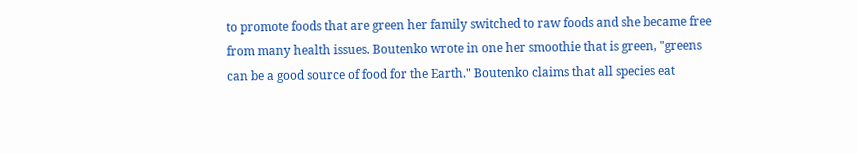to promote foods that are green her family switched to raw foods and she became free from many health issues. Boutenko wrote in one her smoothie that is green, "greens can be a good source of food for the Earth." Boutenko claims that all species eat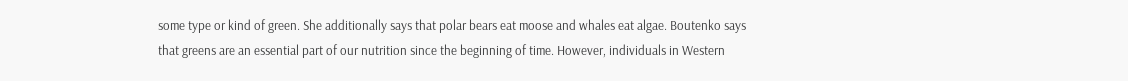some type or kind of green. She additionally says that polar bears eat moose and whales eat algae. Boutenko says that greens are an essential part of our nutrition since the beginning of time. However, individuals in Western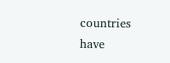countries have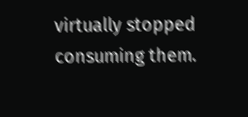virtually stopped consuming them.